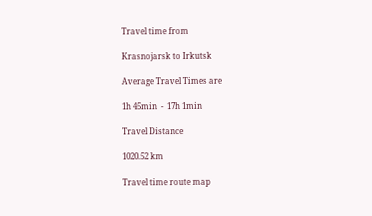Travel time from

Krasnojarsk to Irkutsk

Average Travel Times are

1h 45min  -  17h 1min

Travel Distance

1020.52 km

Travel time route map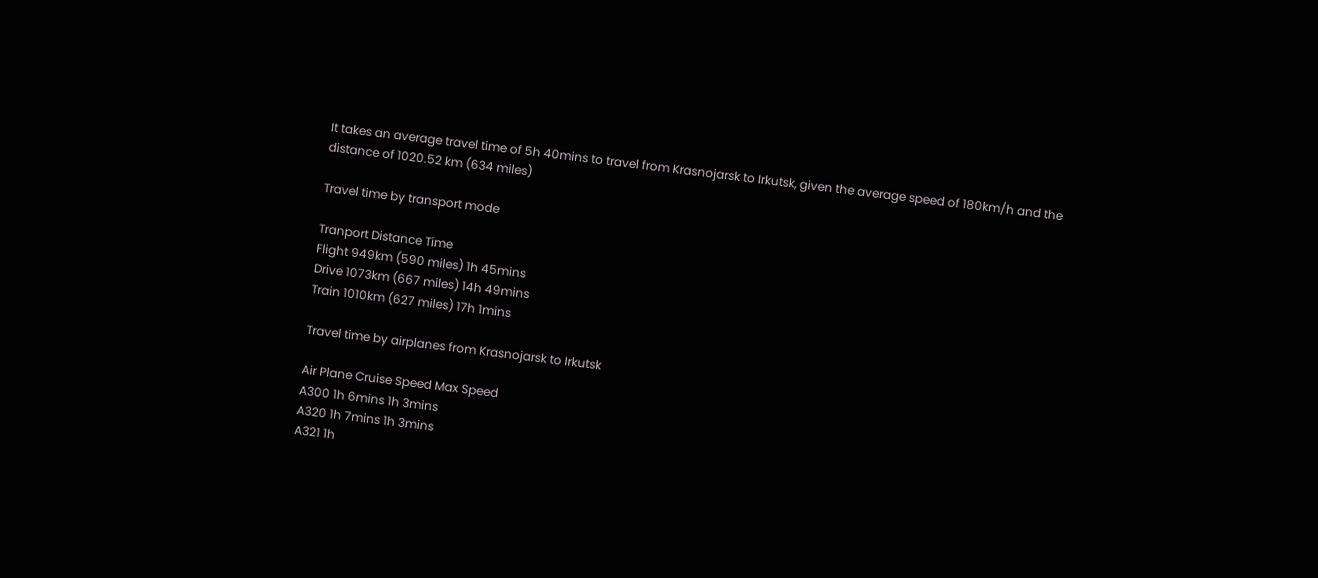It takes an average travel time of 5h 40mins to travel from Krasnojarsk to Irkutsk, given the average speed of 180km/h and the distance of 1020.52 km (634 miles)

Travel time by transport mode

Tranport Distance Time
Flight 949km (590 miles) 1h 45mins
Drive 1073km (667 miles) 14h 49mins
Train 1010km (627 miles) 17h 1mins

Travel time by airplanes from Krasnojarsk to Irkutsk

Air Plane Cruise Speed Max Speed
A300 1h 6mins 1h 3mins
A320 1h 7mins 1h 3mins
A321 1h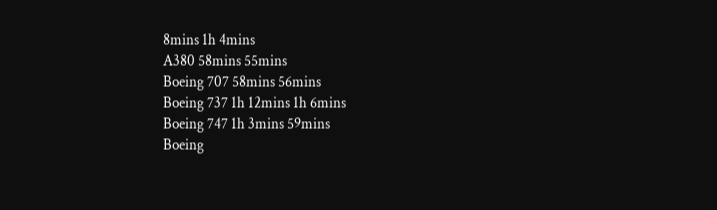8mins 1h 4mins
A380 58mins 55mins
Boeing 707 58mins 56mins
Boeing 737 1h 12mins 1h 6mins
Boeing 747 1h 3mins 59mins
Boeing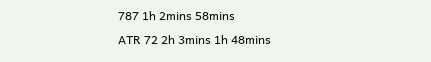787 1h 2mins 58mins
ATR 72 2h 3mins 1h 48mins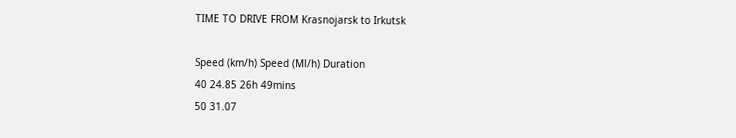TIME TO DRIVE FROM Krasnojarsk to Irkutsk

Speed (km/h) Speed (Ml/h) Duration
40 24.85 26h 49mins
50 31.07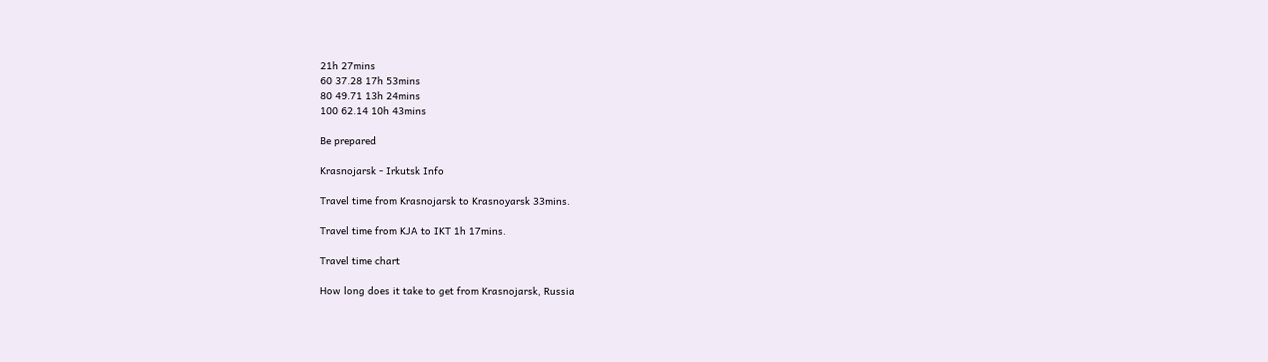21h 27mins
60 37.28 17h 53mins
80 49.71 13h 24mins
100 62.14 10h 43mins

Be prepared

Krasnojarsk - Irkutsk Info

Travel time from Krasnojarsk to Krasnoyarsk 33mins.

Travel time from KJA to IKT 1h 17mins.

Travel time chart

How long does it take to get from Krasnojarsk, Russia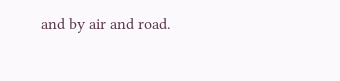and by air and road.